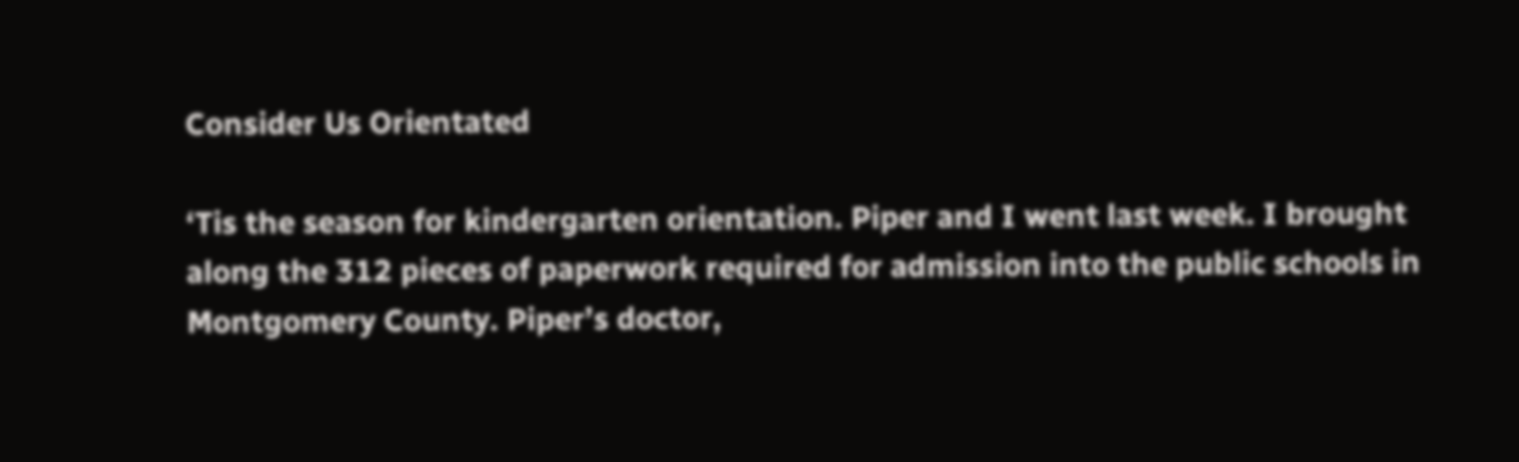Consider Us Orientated

‘Tis the season for kindergarten orientation. Piper and I went last week. I brought along the 312 pieces of paperwork required for admission into the public schools in Montgomery County. Piper’s doctor,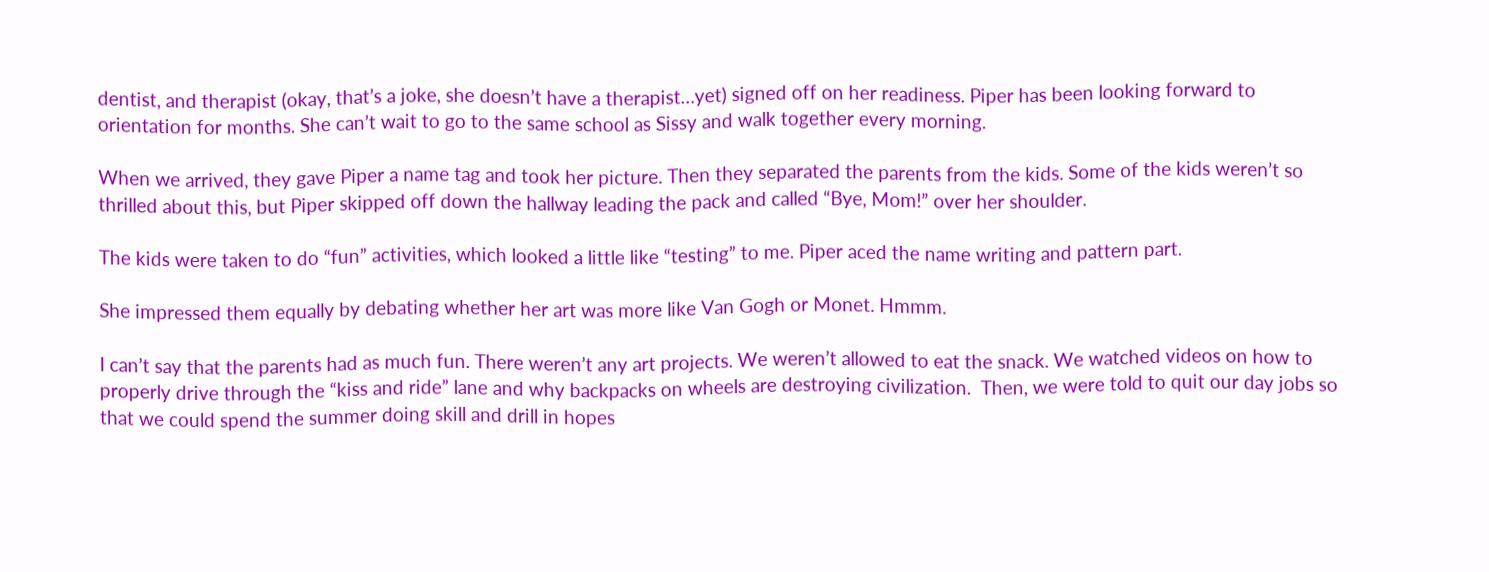dentist, and therapist (okay, that’s a joke, she doesn’t have a therapist…yet) signed off on her readiness. Piper has been looking forward to orientation for months. She can’t wait to go to the same school as Sissy and walk together every morning.

When we arrived, they gave Piper a name tag and took her picture. Then they separated the parents from the kids. Some of the kids weren’t so thrilled about this, but Piper skipped off down the hallway leading the pack and called “Bye, Mom!” over her shoulder.

The kids were taken to do “fun” activities, which looked a little like “testing” to me. Piper aced the name writing and pattern part.

She impressed them equally by debating whether her art was more like Van Gogh or Monet. Hmmm.

I can’t say that the parents had as much fun. There weren’t any art projects. We weren’t allowed to eat the snack. We watched videos on how to properly drive through the “kiss and ride” lane and why backpacks on wheels are destroying civilization.  Then, we were told to quit our day jobs so that we could spend the summer doing skill and drill in hopes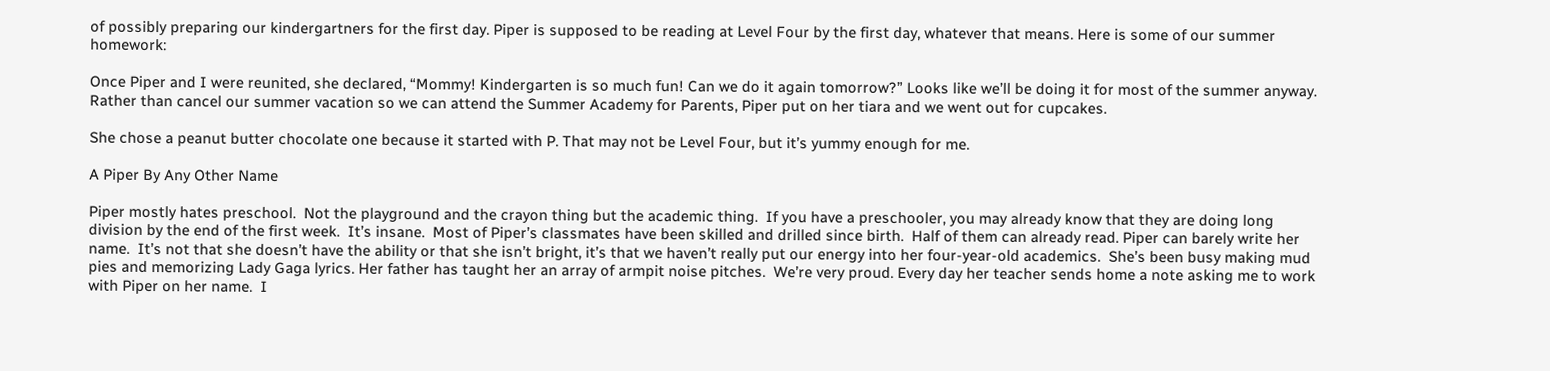of possibly preparing our kindergartners for the first day. Piper is supposed to be reading at Level Four by the first day, whatever that means. Here is some of our summer homework:

Once Piper and I were reunited, she declared, “Mommy! Kindergarten is so much fun! Can we do it again tomorrow?” Looks like we’ll be doing it for most of the summer anyway. Rather than cancel our summer vacation so we can attend the Summer Academy for Parents, Piper put on her tiara and we went out for cupcakes.

She chose a peanut butter chocolate one because it started with P. That may not be Level Four, but it’s yummy enough for me.

A Piper By Any Other Name

Piper mostly hates preschool.  Not the playground and the crayon thing but the academic thing.  If you have a preschooler, you may already know that they are doing long division by the end of the first week.  It’s insane.  Most of Piper’s classmates have been skilled and drilled since birth.  Half of them can already read. Piper can barely write her name.  It’s not that she doesn’t have the ability or that she isn’t bright, it’s that we haven’t really put our energy into her four-year-old academics.  She’s been busy making mud pies and memorizing Lady Gaga lyrics. Her father has taught her an array of armpit noise pitches.  We’re very proud. Every day her teacher sends home a note asking me to work with Piper on her name.  I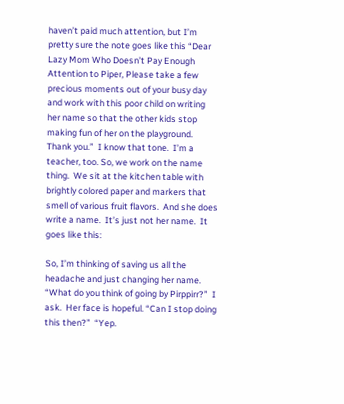haven’t paid much attention, but I’m pretty sure the note goes like this “Dear Lazy Mom Who Doesn’t Pay Enough Attention to Piper, Please take a few precious moments out of your busy day and work with this poor child on writing her name so that the other kids stop making fun of her on the playground. Thank you.”  I know that tone.  I’m a teacher, too. So, we work on the name thing.  We sit at the kitchen table with brightly colored paper and markers that smell of various fruit flavors.  And she does write a name.  It’s just not her name.  It goes like this:

So, I’m thinking of saving us all the headache and just changing her name.  “What do you think of going by Pirppirr?”  I ask.  Her face is hopeful. “Can I stop doing this then?”  “Yep.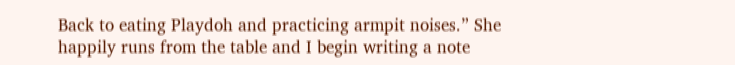Back to eating Playdoh and practicing armpit noises.” She happily runs from the table and I begin writing a note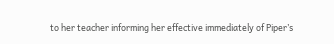to her teacher informing her effective immediately of Piper’s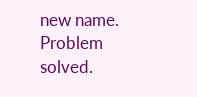new name. Problem solved.